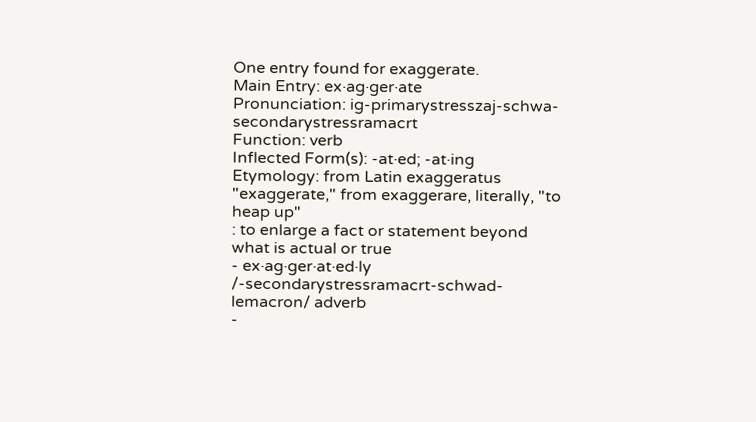One entry found for exaggerate.
Main Entry: ex·ag·ger·ate
Pronunciation: ig-primarystresszaj-schwa-secondarystressramacrt
Function: verb
Inflected Form(s): -at·ed; -at·ing
Etymology: from Latin exaggeratus "exaggerate," from exaggerare, literally, "to heap up"
: to enlarge a fact or statement beyond what is actual or true
- ex·ag·ger·at·ed·ly /-secondarystressramacrt-schwad-lemacron/ adverb
-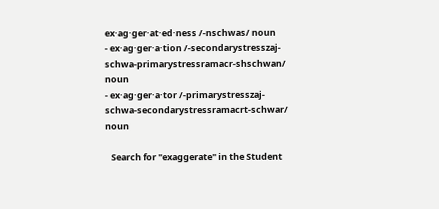ex·ag·ger·at·ed·ness /-nschwas/ noun
- ex·ag·ger·a·tion /-secondarystresszaj-schwa-primarystressramacr-shschwan/ noun
- ex·ag·ger·a·tor /-primarystresszaj-schwa-secondarystressramacrt-schwar/ noun

   Search for "exaggerate" in the Student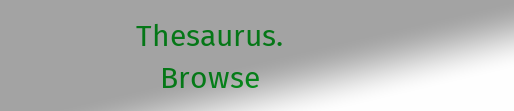Thesaurus.
   Browse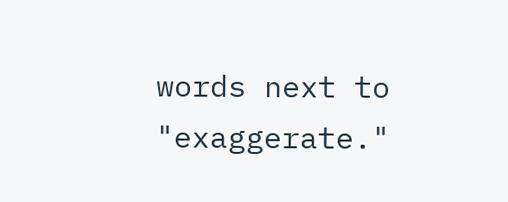words next to "exaggerate."